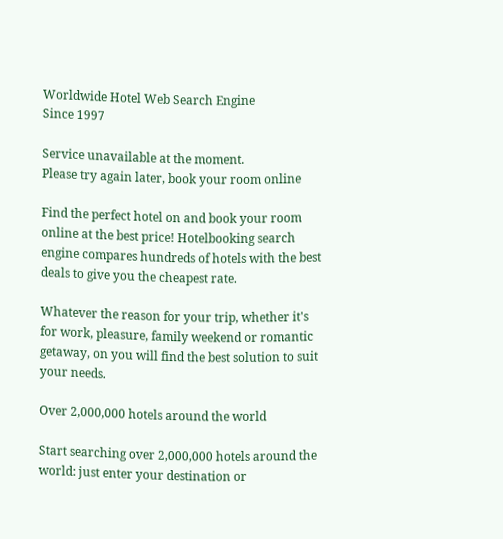Worldwide Hotel Web Search Engine
Since 1997

Service unavailable at the moment.
Please try again later, book your room online

Find the perfect hotel on and book your room online at the best price! Hotelbooking search engine compares hundreds of hotels with the best deals to give you the cheapest rate.

Whatever the reason for your trip, whether it's for work, pleasure, family weekend or romantic getaway, on you will find the best solution to suit your needs.

Over 2,000,000 hotels around the world

Start searching over 2,000,000 hotels around the world: just enter your destination or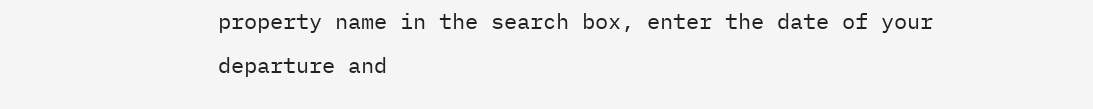property name in the search box, enter the date of your departure and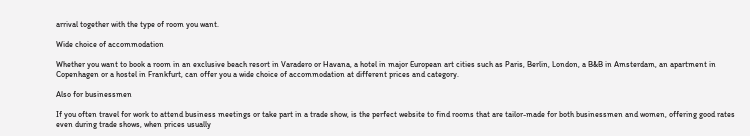arrival together with the type of room you want.

Wide choice of accommodation

Whether you want to book a room in an exclusive beach resort in Varadero or Havana, a hotel in major European art cities such as Paris, Berlin, London, a B&B in Amsterdam, an apartment in Copenhagen or a hostel in Frankfurt, can offer you a wide choice of accommodation at different prices and category.

Also for businessmen

If you often travel for work to attend business meetings or take part in a trade show, is the perfect website to find rooms that are tailor-made for both businessmen and women, offering good rates even during trade shows, when prices usually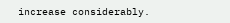increase considerably.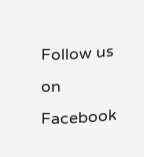Follow us on Facebook